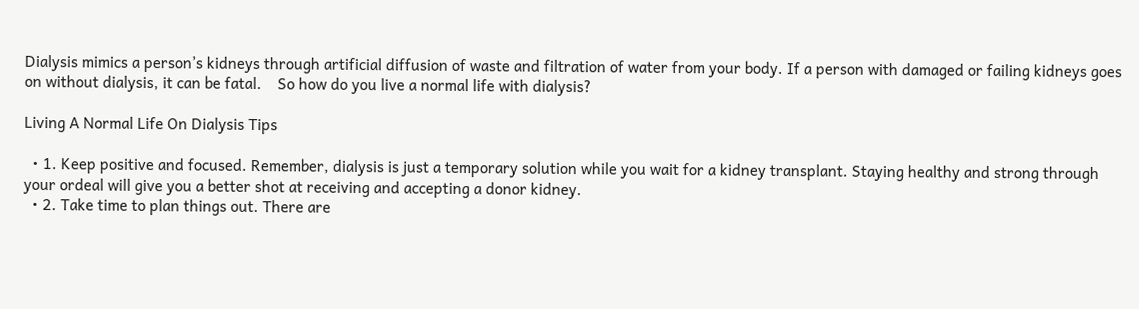Dialysis mimics a person’s kidneys through artificial diffusion of waste and filtration of water from your body. If a person with damaged or failing kidneys goes on without dialysis, it can be fatal.    So how do you live a normal life with dialysis?

Living A Normal Life On Dialysis Tips

  • 1. Keep positive and focused. Remember, dialysis is just a temporary solution while you wait for a kidney transplant. Staying healthy and strong through your ordeal will give you a better shot at receiving and accepting a donor kidney.
  • 2. Take time to plan things out. There are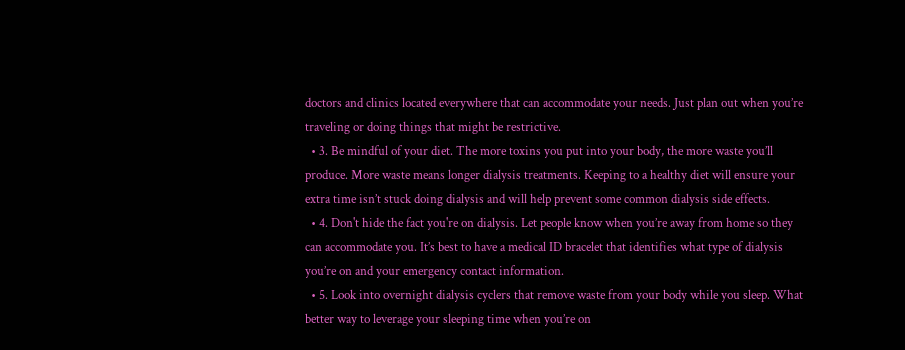doctors and clinics located everywhere that can accommodate your needs. Just plan out when you’re traveling or doing things that might be restrictive.
  • 3. Be mindful of your diet. The more toxins you put into your body, the more waste you’ll produce. More waste means longer dialysis treatments. Keeping to a healthy diet will ensure your extra time isn’t stuck doing dialysis and will help prevent some common dialysis side effects.
  • 4. Don't hide the fact you're on dialysis. Let people know when you’re away from home so they can accommodate you. It’s best to have a medical ID bracelet that identifies what type of dialysis you’re on and your emergency contact information.
  • 5. Look into overnight dialysis cyclers that remove waste from your body while you sleep. What better way to leverage your sleeping time when you’re on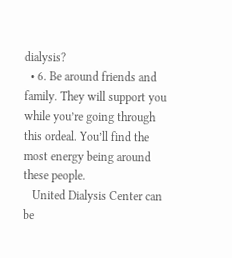dialysis?
  • 6. Be around friends and family. They will support you while you’re going through this ordeal. You’ll find the most energy being around these people.
   United Dialysis Center can be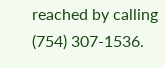reached by calling (754) 307-1536.